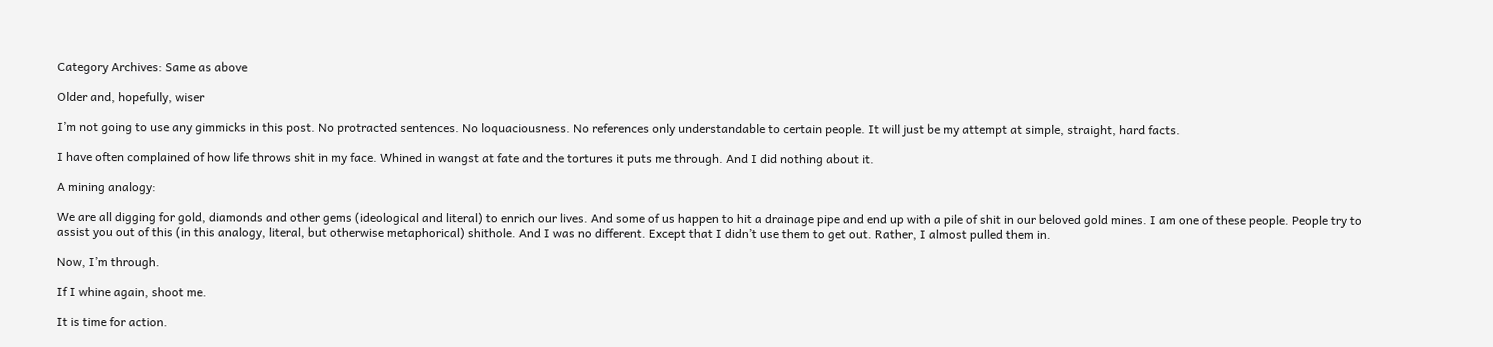Category Archives: Same as above

Older and, hopefully, wiser

I’m not going to use any gimmicks in this post. No protracted sentences. No loquaciousness. No references only understandable to certain people. It will just be my attempt at simple, straight, hard facts.

I have often complained of how life throws shit in my face. Whined in wangst at fate and the tortures it puts me through. And I did nothing about it.

A mining analogy:

We are all digging for gold, diamonds and other gems (ideological and literal) to enrich our lives. And some of us happen to hit a drainage pipe and end up with a pile of shit in our beloved gold mines. I am one of these people. People try to assist you out of this (in this analogy, literal, but otherwise metaphorical) shithole. And I was no different. Except that I didn’t use them to get out. Rather, I almost pulled them in.

Now, I’m through.

If I whine again, shoot me.

It is time for action.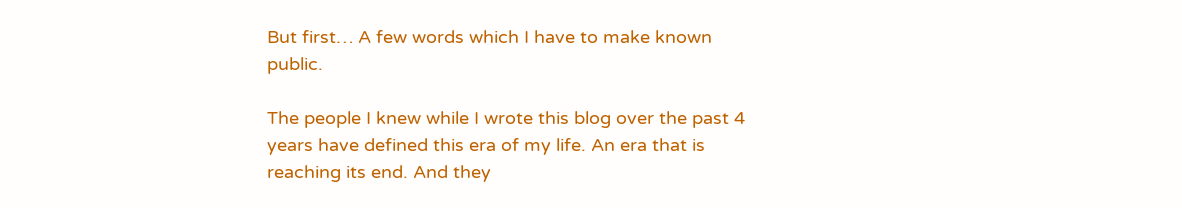But first… A few words which I have to make known public.

The people I knew while I wrote this blog over the past 4 years have defined this era of my life. An era that is reaching its end. And they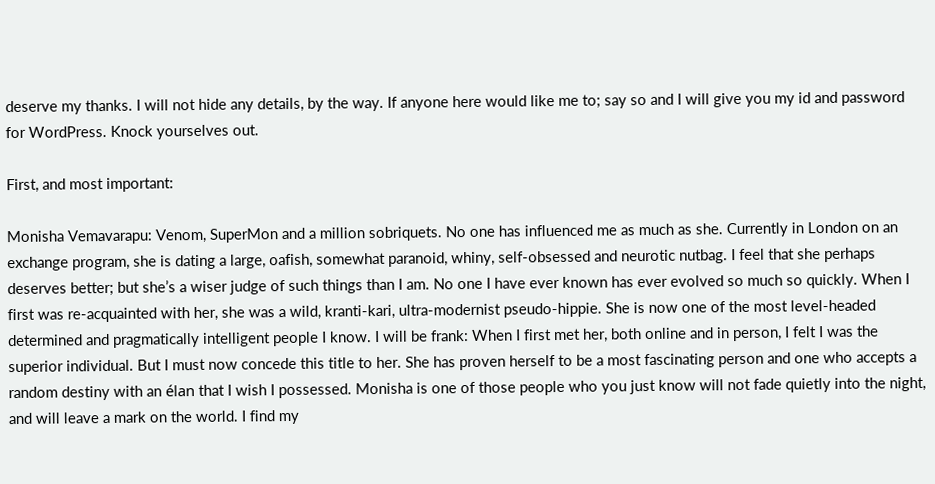deserve my thanks. I will not hide any details, by the way. If anyone here would like me to; say so and I will give you my id and password for WordPress. Knock yourselves out.

First, and most important:

Monisha Vemavarapu: Venom, SuperMon and a million sobriquets. No one has influenced me as much as she. Currently in London on an exchange program, she is dating a large, oafish, somewhat paranoid, whiny, self-obsessed and neurotic nutbag. I feel that she perhaps deserves better; but she’s a wiser judge of such things than I am. No one I have ever known has ever evolved so much so quickly. When I first was re-acquainted with her, she was a wild, kranti-kari, ultra-modernist pseudo-hippie. She is now one of the most level-headed determined and pragmatically intelligent people I know. I will be frank: When I first met her, both online and in person, I felt I was the superior individual. But I must now concede this title to her. She has proven herself to be a most fascinating person and one who accepts a random destiny with an élan that I wish I possessed. Monisha is one of those people who you just know will not fade quietly into the night, and will leave a mark on the world. I find my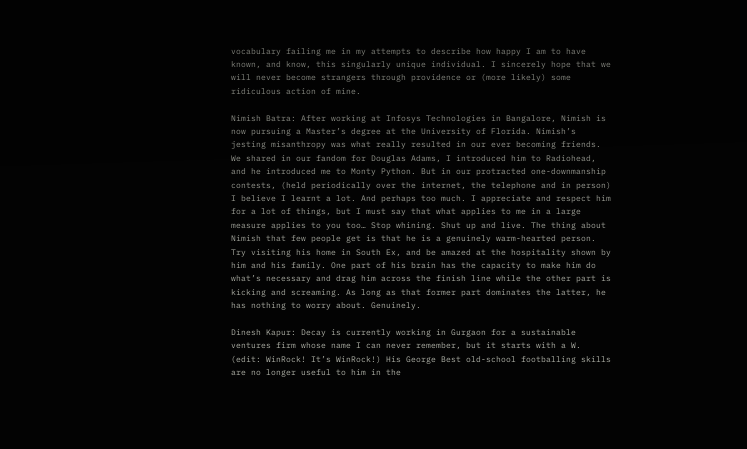vocabulary failing me in my attempts to describe how happy I am to have known, and know, this singularly unique individual. I sincerely hope that we will never become strangers through providence or (more likely) some ridiculous action of mine.

Nimish Batra: After working at Infosys Technologies in Bangalore, Nimish is now pursuing a Master’s degree at the University of Florida. Nimish’s jesting misanthropy was what really resulted in our ever becoming friends. We shared in our fandom for Douglas Adams, I introduced him to Radiohead, and he introduced me to Monty Python. But in our protracted one-downmanship contests, (held periodically over the internet, the telephone and in person) I believe I learnt a lot. And perhaps too much. I appreciate and respect him for a lot of things, but I must say that what applies to me in a large measure applies to you too… Stop whining. Shut up and live. The thing about Nimish that few people get is that he is a genuinely warm-hearted person. Try visiting his home in South Ex, and be amazed at the hospitality shown by him and his family. One part of his brain has the capacity to make him do what’s necessary and drag him across the finish line while the other part is kicking and screaming. As long as that former part dominates the latter, he has nothing to worry about. Genuinely.

Dinesh Kapur: Decay is currently working in Gurgaon for a sustainable ventures firm whose name I can never remember, but it starts with a W. (edit: WinRock! It’s WinRock!) His George Best old-school footballing skills are no longer useful to him in the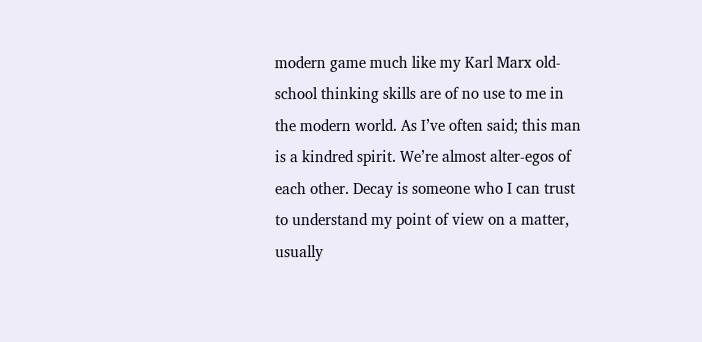modern game much like my Karl Marx old-school thinking skills are of no use to me in the modern world. As I’ve often said; this man is a kindred spirit. We’re almost alter-egos of each other. Decay is someone who I can trust to understand my point of view on a matter, usually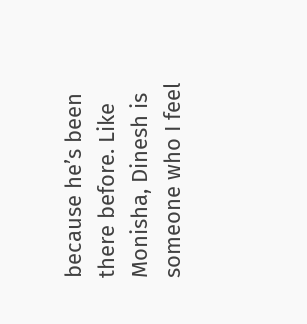because he’s been there before. Like Monisha, Dinesh is someone who I feel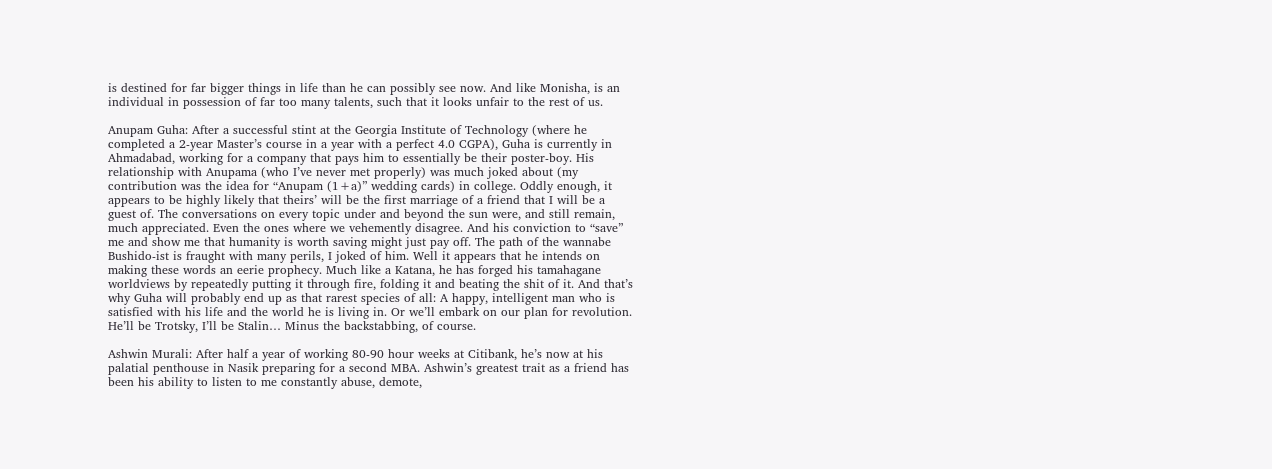is destined for far bigger things in life than he can possibly see now. And like Monisha, is an individual in possession of far too many talents, such that it looks unfair to the rest of us.

Anupam Guha: After a successful stint at the Georgia Institute of Technology (where he completed a 2-year Master’s course in a year with a perfect 4.0 CGPA), Guha is currently in Ahmadabad, working for a company that pays him to essentially be their poster-boy. His relationship with Anupama (who I’ve never met properly) was much joked about (my contribution was the idea for “Anupam (1+a)” wedding cards) in college. Oddly enough, it appears to be highly likely that theirs’ will be the first marriage of a friend that I will be a guest of. The conversations on every topic under and beyond the sun were, and still remain, much appreciated. Even the ones where we vehemently disagree. And his conviction to “save” me and show me that humanity is worth saving might just pay off. The path of the wannabe Bushido-ist is fraught with many perils, I joked of him. Well it appears that he intends on making these words an eerie prophecy. Much like a Katana, he has forged his tamahagane worldviews by repeatedly putting it through fire, folding it and beating the shit of it. And that’s why Guha will probably end up as that rarest species of all: A happy, intelligent man who is satisfied with his life and the world he is living in. Or we’ll embark on our plan for revolution. He’ll be Trotsky, I’ll be Stalin… Minus the backstabbing, of course.

Ashwin Murali: After half a year of working 80-90 hour weeks at Citibank, he’s now at his palatial penthouse in Nasik preparing for a second MBA. Ashwin’s greatest trait as a friend has been his ability to listen to me constantly abuse, demote,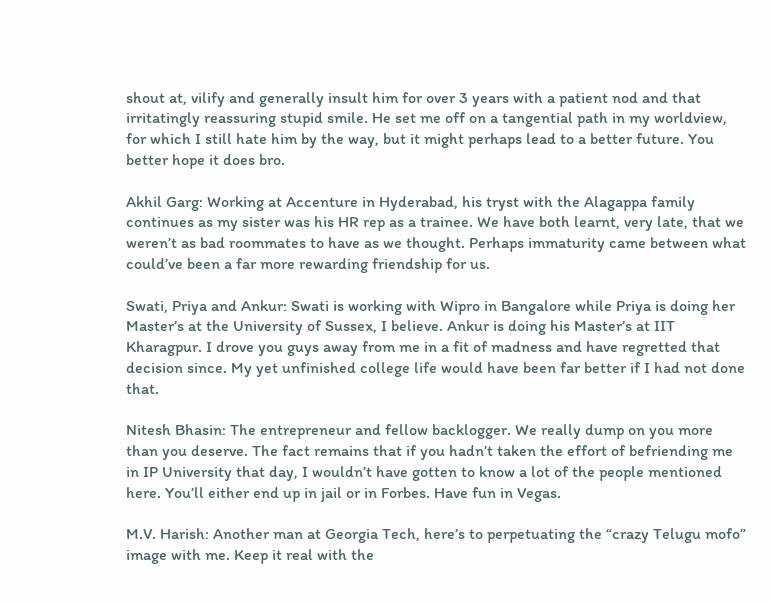shout at, vilify and generally insult him for over 3 years with a patient nod and that irritatingly reassuring stupid smile. He set me off on a tangential path in my worldview, for which I still hate him by the way, but it might perhaps lead to a better future. You better hope it does bro.

Akhil Garg: Working at Accenture in Hyderabad, his tryst with the Alagappa family continues as my sister was his HR rep as a trainee. We have both learnt, very late, that we weren’t as bad roommates to have as we thought. Perhaps immaturity came between what could’ve been a far more rewarding friendship for us.

Swati, Priya and Ankur: Swati is working with Wipro in Bangalore while Priya is doing her Master’s at the University of Sussex, I believe. Ankur is doing his Master’s at IIT Kharagpur. I drove you guys away from me in a fit of madness and have regretted that decision since. My yet unfinished college life would have been far better if I had not done that.

Nitesh Bhasin: The entrepreneur and fellow backlogger. We really dump on you more than you deserve. The fact remains that if you hadn’t taken the effort of befriending me in IP University that day, I wouldn’t have gotten to know a lot of the people mentioned here. You’ll either end up in jail or in Forbes. Have fun in Vegas.

M.V. Harish: Another man at Georgia Tech, here’s to perpetuating the “crazy Telugu mofo” image with me. Keep it real with the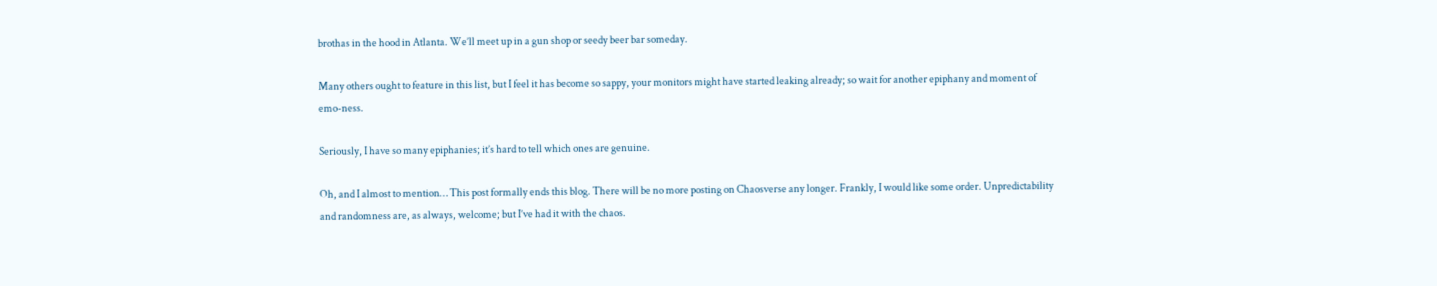brothas in the hood in Atlanta. We’ll meet up in a gun shop or seedy beer bar someday.

Many others ought to feature in this list, but I feel it has become so sappy, your monitors might have started leaking already; so wait for another epiphany and moment of emo-ness.

Seriously, I have so many epiphanies; it’s hard to tell which ones are genuine.

Oh, and I almost to mention… This post formally ends this blog. There will be no more posting on Chaosverse any longer. Frankly, I would like some order. Unpredictability and randomness are, as always, welcome; but I’ve had it with the chaos.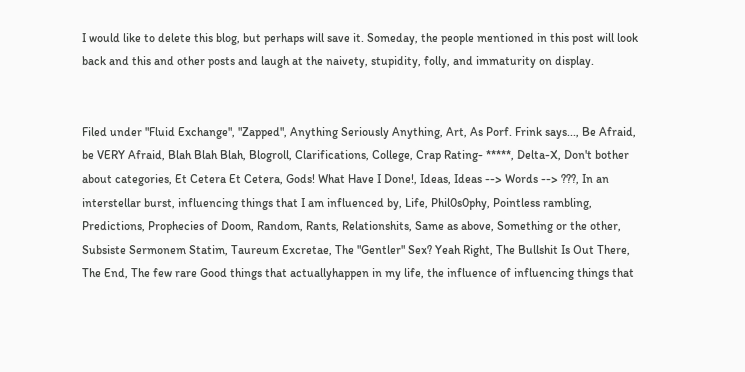I would like to delete this blog, but perhaps will save it. Someday, the people mentioned in this post will look back and this and other posts and laugh at the naivety, stupidity, folly, and immaturity on display.


Filed under "Fluid Exchange", "Zapped", Anything Seriously Anything, Art, As Porf. Frink says..., Be Afraid, be VERY Afraid, Blah Blah Blah, Blogroll, Clarifications, College, Crap Rating- *****, Delta-X, Don't bother about categories, Et Cetera Et Cetera, Gods! What Have I Done!, Ideas, Ideas --> Words --> ???, In an interstellar burst, influencing things that I am influenced by, Life, Phil0s0phy, Pointless rambling, Predictions, Prophecies of Doom, Random, Rants, Relationshits, Same as above, Something or the other, Subsiste Sermonem Statim, Taureum Excretae, The "Gentler" Sex? Yeah Right, The Bullshit Is Out There, The End, The few rare Good things that actuallyhappen in my life, the influence of influencing things that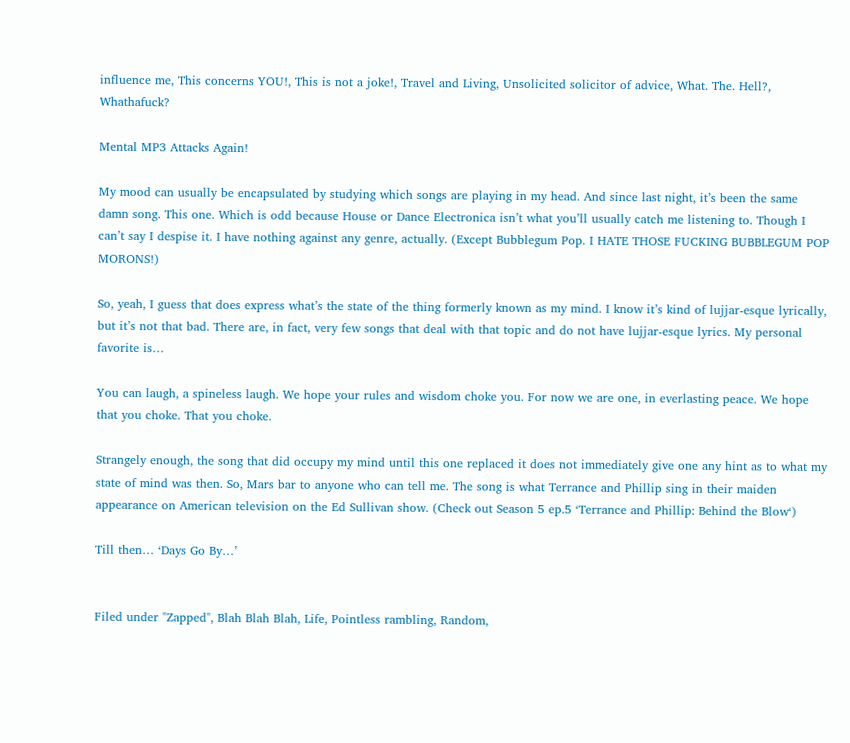influence me, This concerns YOU!, This is not a joke!, Travel and Living, Unsolicited solicitor of advice, What. The. Hell?, Whathafuck?

Mental MP3 Attacks Again!

My mood can usually be encapsulated by studying which songs are playing in my head. And since last night, it’s been the same damn song. This one. Which is odd because House or Dance Electronica isn’t what you’ll usually catch me listening to. Though I can’t say I despise it. I have nothing against any genre, actually. (Except Bubblegum Pop. I HATE THOSE FUCKING BUBBLEGUM POP MORONS!)

So, yeah, I guess that does express what’s the state of the thing formerly known as my mind. I know it’s kind of lujjar-esque lyrically, but it’s not that bad. There are, in fact, very few songs that deal with that topic and do not have lujjar-esque lyrics. My personal favorite is…

You can laugh, a spineless laugh. We hope your rules and wisdom choke you. For now we are one, in everlasting peace. We hope that you choke. That you choke.

Strangely enough, the song that did occupy my mind until this one replaced it does not immediately give one any hint as to what my state of mind was then. So, Mars bar to anyone who can tell me. The song is what Terrance and Phillip sing in their maiden appearance on American television on the Ed Sullivan show. (Check out Season 5 ep.5 ‘Terrance and Phillip: Behind the Blow‘)

Till then… ‘Days Go By…’


Filed under "Zapped", Blah Blah Blah, Life, Pointless rambling, Random,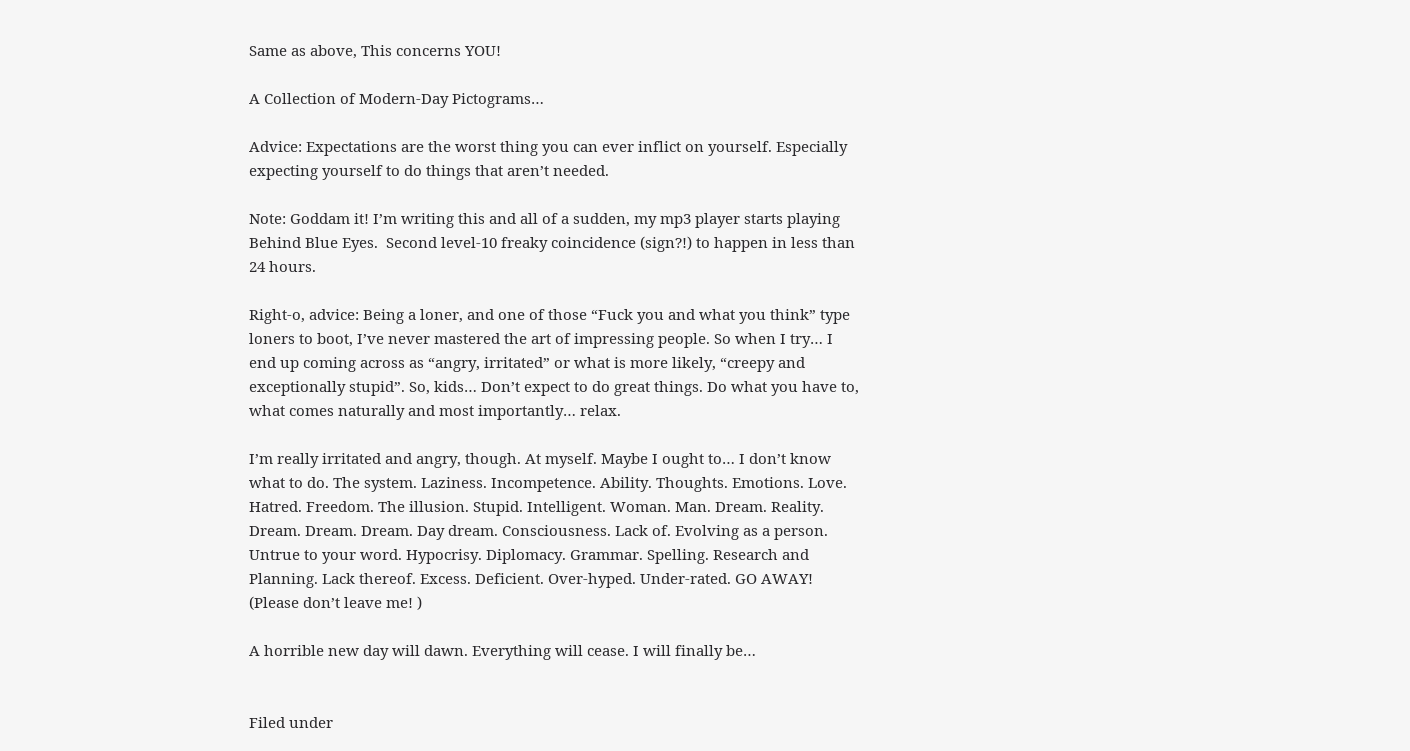Same as above, This concerns YOU!

A Collection of Modern-Day Pictograms…

Advice: Expectations are the worst thing you can ever inflict on yourself. Especially expecting yourself to do things that aren’t needed.

Note: Goddam it! I’m writing this and all of a sudden, my mp3 player starts playing Behind Blue Eyes.  Second level-10 freaky coincidence (sign?!) to happen in less than 24 hours.

Right-o, advice: Being a loner, and one of those “Fuck you and what you think” type loners to boot, I’ve never mastered the art of impressing people. So when I try… I end up coming across as “angry, irritated” or what is more likely, “creepy and exceptionally stupid”. So, kids… Don’t expect to do great things. Do what you have to, what comes naturally and most importantly… relax.

I’m really irritated and angry, though. At myself. Maybe I ought to… I don’t know what to do. The system. Laziness. Incompetence. Ability. Thoughts. Emotions. Love. Hatred. Freedom. The illusion. Stupid. Intelligent. Woman. Man. Dream. Reality. Dream. Dream. Dream. Day dream. Consciousness. Lack of. Evolving as a person. Untrue to your word. Hypocrisy. Diplomacy. Grammar. Spelling. Research and Planning. Lack thereof. Excess. Deficient. Over-hyped. Under-rated. GO AWAY! (Please don’t leave me! )

A horrible new day will dawn. Everything will cease. I will finally be…


Filed under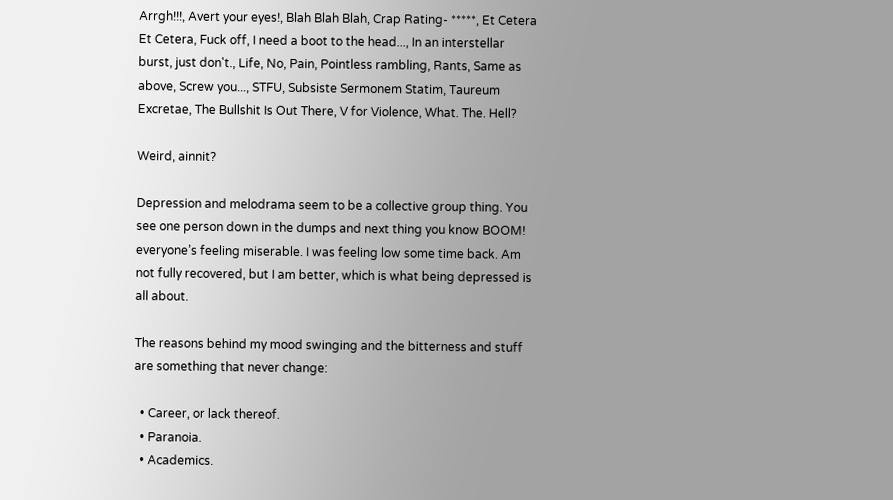Arrgh!!!, Avert your eyes!, Blah Blah Blah, Crap Rating- *****, Et Cetera Et Cetera, Fuck off, I need a boot to the head..., In an interstellar burst, just don't., Life, No, Pain, Pointless rambling, Rants, Same as above, Screw you..., STFU, Subsiste Sermonem Statim, Taureum Excretae, The Bullshit Is Out There, V for Violence, What. The. Hell?

Weird, ainnit?

Depression and melodrama seem to be a collective group thing. You see one person down in the dumps and next thing you know BOOM! everyone’s feeling miserable. I was feeling low some time back. Am not fully recovered, but I am better, which is what being depressed is all about.

The reasons behind my mood swinging and the bitterness and stuff are something that never change:

  • Career, or lack thereof.
  • Paranoia.
  • Academics.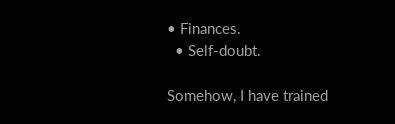• Finances.
  • Self-doubt.

Somehow, I have trained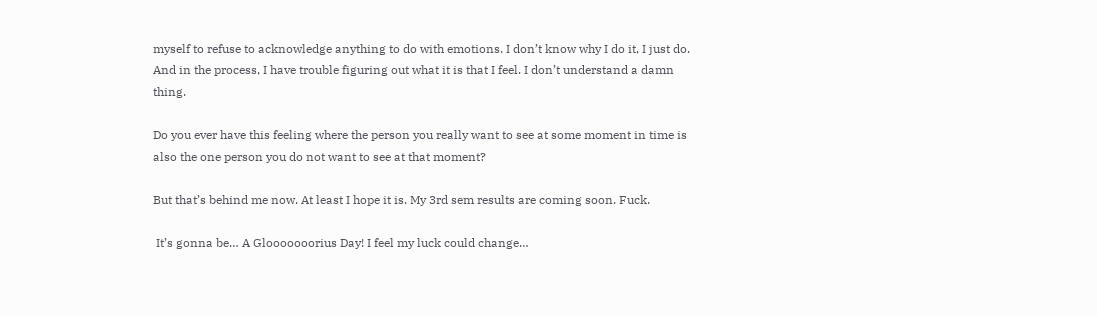myself to refuse to acknowledge anything to do with emotions. I don’t know why I do it, I just do. And in the process, I have trouble figuring out what it is that I feel. I don’t understand a damn thing.

Do you ever have this feeling where the person you really want to see at some moment in time is also the one person you do not want to see at that moment?

But that’s behind me now. At least I hope it is. My 3rd sem results are coming soon. Fuck.

 It’s gonna be… A Glooooooorius Day! I feel my luck could change…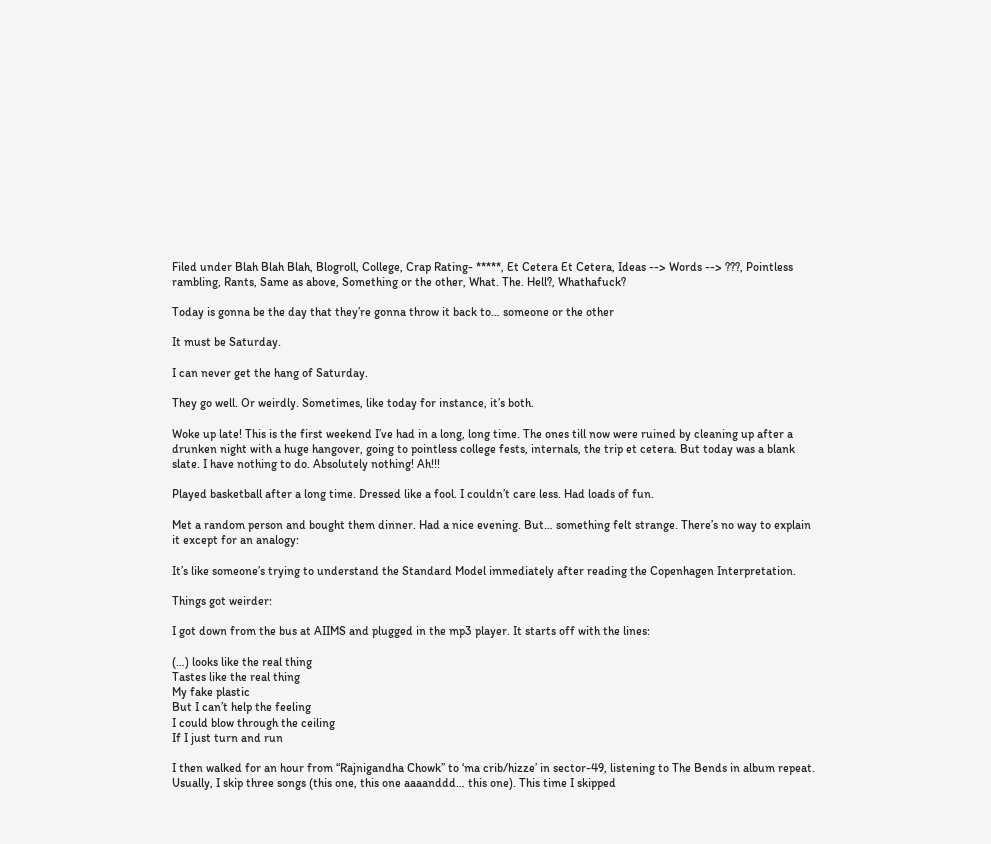Filed under Blah Blah Blah, Blogroll, College, Crap Rating- *****, Et Cetera Et Cetera, Ideas --> Words --> ???, Pointless rambling, Rants, Same as above, Something or the other, What. The. Hell?, Whathafuck?

Today is gonna be the day that they’re gonna throw it back to… someone or the other

It must be Saturday.

I can never get the hang of Saturday.

They go well. Or weirdly. Sometimes, like today for instance, it’s both.

Woke up late! This is the first weekend I’ve had in a long, long time. The ones till now were ruined by cleaning up after a drunken night with a huge hangover, going to pointless college fests, internals, the trip et cetera. But today was a blank slate. I have nothing to do. Absolutely nothing! Ah!!!

Played basketball after a long time. Dressed like a fool. I couldn’t care less. Had loads of fun.

Met a random person and bought them dinner. Had a nice evening. But… something felt strange. There’s no way to explain it except for an analogy:

It’s like someone’s trying to understand the Standard Model immediately after reading the Copenhagen Interpretation.

Things got weirder:

I got down from the bus at AIIMS and plugged in the mp3 player. It starts off with the lines:

(…) looks like the real thing
Tastes like the real thing
My fake plastic
But I can’t help the feeling
I could blow through the ceiling
If I just turn and run

I then walked for an hour from “Rajnigandha Chowk” to ‘ma crib/hizze’ in sector-49, listening to The Bends in album repeat. Usually, I skip three songs (this one, this one aaaanddd… this one). This time I skipped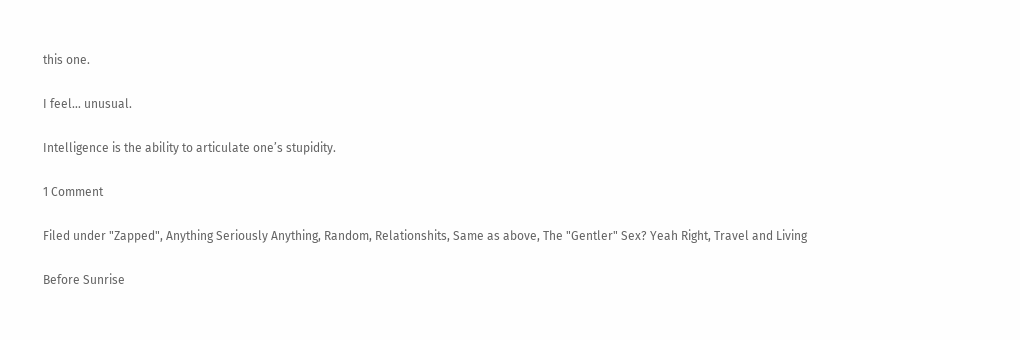this one.

I feel… unusual.

Intelligence is the ability to articulate one’s stupidity.

1 Comment

Filed under "Zapped", Anything Seriously Anything, Random, Relationshits, Same as above, The "Gentler" Sex? Yeah Right, Travel and Living

Before Sunrise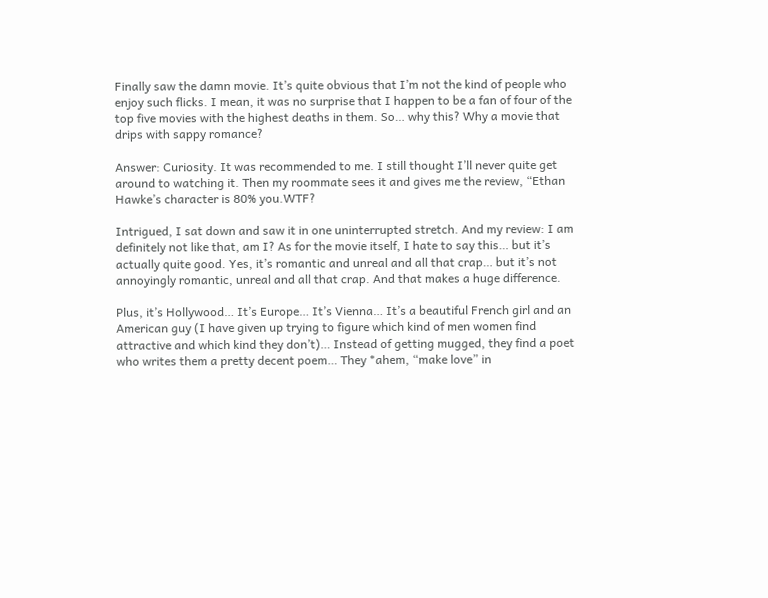Finally saw the damn movie. It’s quite obvious that I’m not the kind of people who enjoy such flicks. I mean, it was no surprise that I happen to be a fan of four of the top five movies with the highest deaths in them. So… why this? Why a movie that drips with sappy romance?

Answer: Curiosity. It was recommended to me. I still thought I’ll never quite get around to watching it. Then my roommate sees it and gives me the review, “Ethan Hawke’s character is 80% you.WTF?

Intrigued, I sat down and saw it in one uninterrupted stretch. And my review: I am definitely not like that, am I? As for the movie itself, I hate to say this… but it’s actually quite good. Yes, it’s romantic and unreal and all that crap… but it’s not annoyingly romantic, unreal and all that crap. And that makes a huge difference.

Plus, it’s Hollywood… It’s Europe… It’s Vienna… It’s a beautiful French girl and an American guy (I have given up trying to figure which kind of men women find attractive and which kind they don’t)… Instead of getting mugged, they find a poet who writes them a pretty decent poem… They *ahem, “make love” in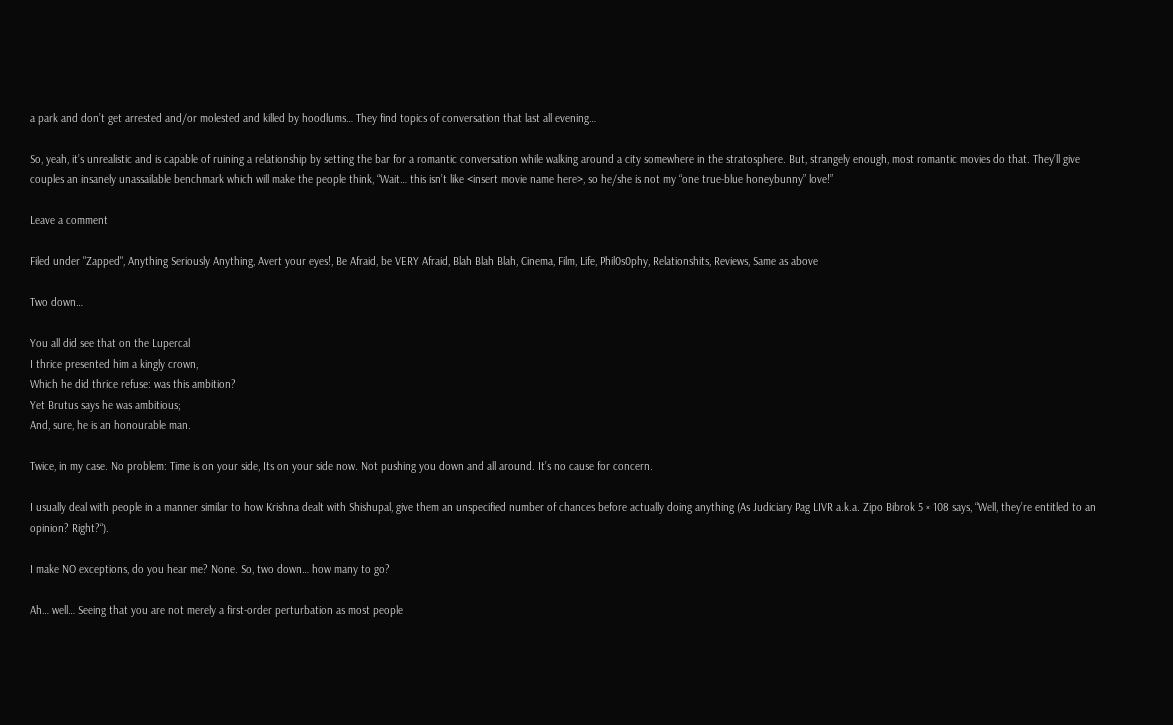a park and don’t get arrested and/or molested and killed by hoodlums… They find topics of conversation that last all evening…

So, yeah, it’s unrealistic and is capable of ruining a relationship by setting the bar for a romantic conversation while walking around a city somewhere in the stratosphere. But, strangely enough, most romantic movies do that. They’ll give couples an insanely unassailable benchmark which will make the people think, “Wait… this isn’t like <insert movie name here>, so he/she is not my “one true-blue honeybunny” love!”

Leave a comment

Filed under "Zapped", Anything Seriously Anything, Avert your eyes!, Be Afraid, be VERY Afraid, Blah Blah Blah, Cinema, Film, Life, Phil0s0phy, Relationshits, Reviews, Same as above

Two down…

You all did see that on the Lupercal
I thrice presented him a kingly crown,
Which he did thrice refuse: was this ambition?
Yet Brutus says he was ambitious;
And, sure, he is an honourable man.

Twice, in my case. No problem: Time is on your side, Its on your side now. Not pushing you down and all around. It’s no cause for concern.

I usually deal with people in a manner similar to how Krishna dealt with Shishupal, give them an unspecified number of chances before actually doing anything (As Judiciary Pag LIVR a.k.a. Zipo Bibrok 5 × 108 says, “Well, they’re entitled to an opinion? Right?“).

I make NO exceptions, do you hear me? None. So, two down… how many to go?

Ah… well… Seeing that you are not merely a first-order perturbation as most people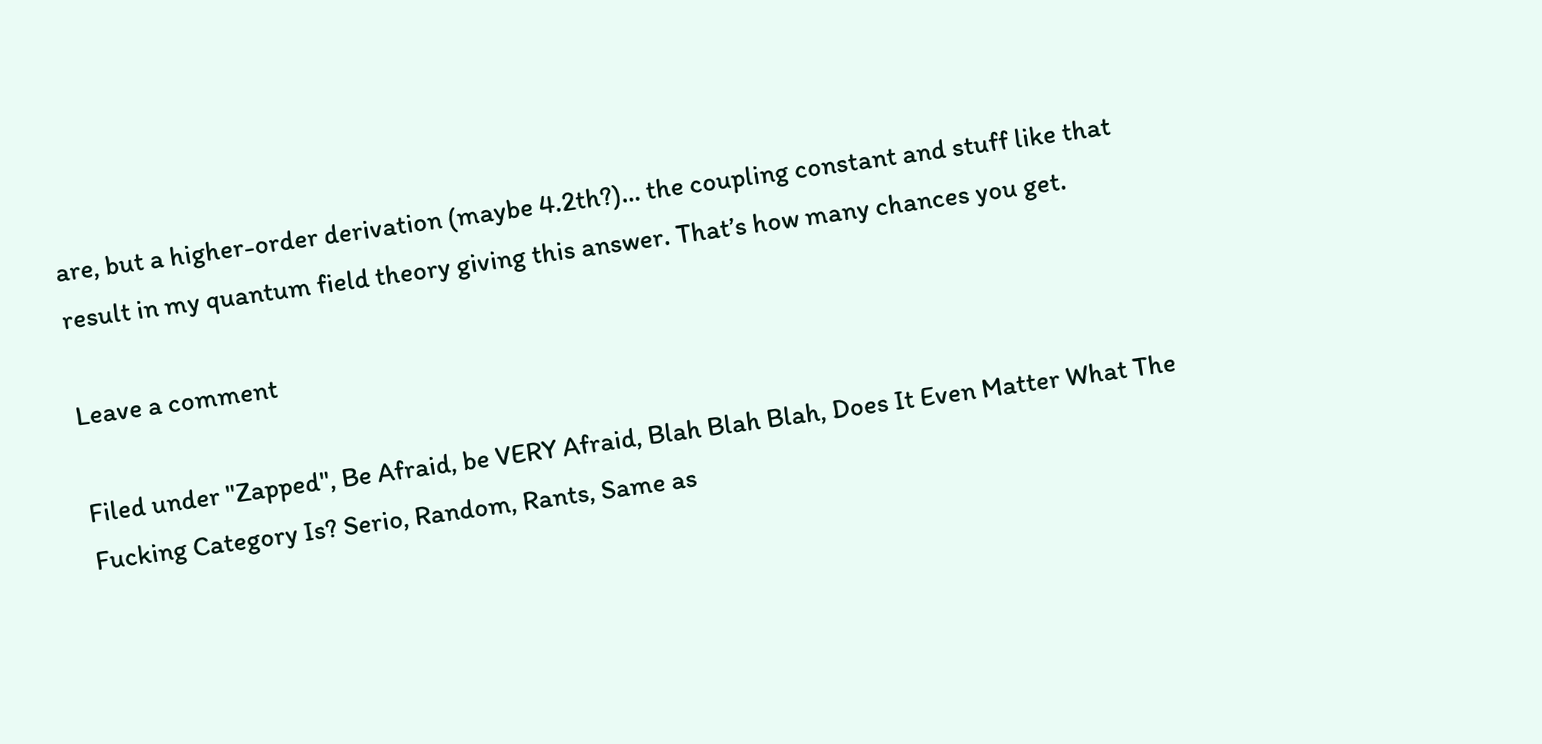are, but a higher-order derivation (maybe 4.2th?)… the coupling constant and stuff like that result in my quantum field theory giving this answer. That’s how many chances you get.

Leave a comment

Filed under "Zapped", Be Afraid, be VERY Afraid, Blah Blah Blah, Does It Even Matter What The Fucking Category Is? Serio, Random, Rants, Same as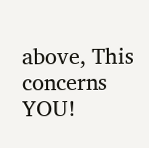above, This concerns YOU!